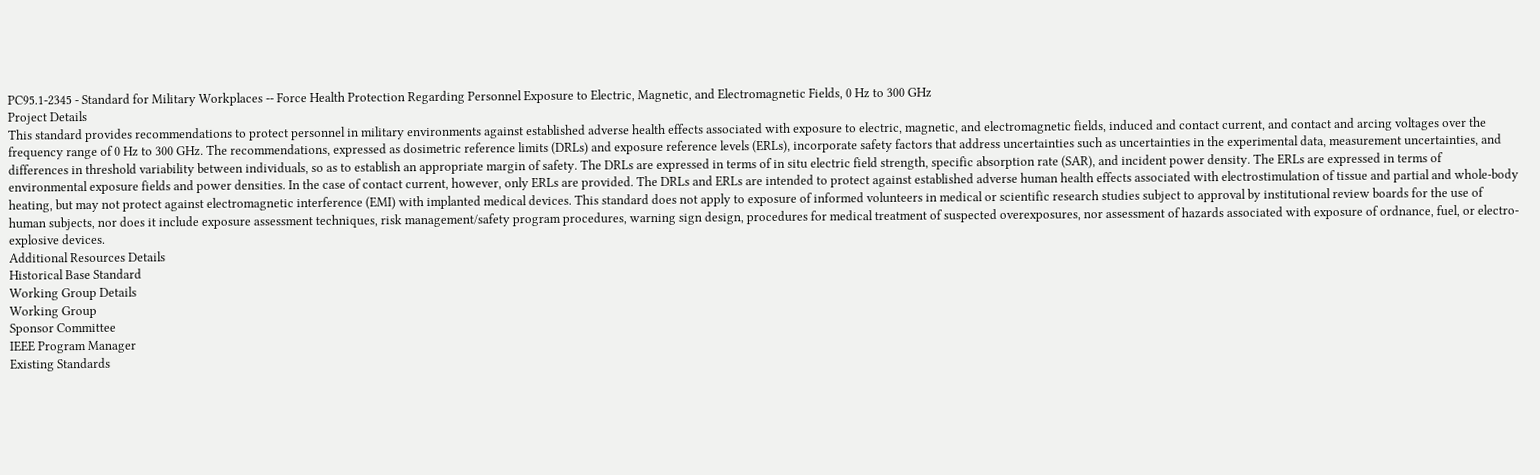PC95.1-2345 - Standard for Military Workplaces -- Force Health Protection Regarding Personnel Exposure to Electric, Magnetic, and Electromagnetic Fields, 0 Hz to 300 GHz
Project Details
This standard provides recommendations to protect personnel in military environments against established adverse health effects associated with exposure to electric, magnetic, and electromagnetic fields, induced and contact current, and contact and arcing voltages over the frequency range of 0 Hz to 300 GHz. The recommendations, expressed as dosimetric reference limits (DRLs) and exposure reference levels (ERLs), incorporate safety factors that address uncertainties such as uncertainties in the experimental data, measurement uncertainties, and differences in threshold variability between individuals, so as to establish an appropriate margin of safety. The DRLs are expressed in terms of in situ electric field strength, specific absorption rate (SAR), and incident power density. The ERLs are expressed in terms of environmental exposure fields and power densities. In the case of contact current, however, only ERLs are provided. The DRLs and ERLs are intended to protect against established adverse human health effects associated with electrostimulation of tissue and partial and whole-body heating, but may not protect against electromagnetic interference (EMI) with implanted medical devices. This standard does not apply to exposure of informed volunteers in medical or scientific research studies subject to approval by institutional review boards for the use of human subjects, nor does it include exposure assessment techniques, risk management/safety program procedures, warning sign design, procedures for medical treatment of suspected overexposures, nor assessment of hazards associated with exposure of ordnance, fuel, or electro-explosive devices.
Additional Resources Details
Historical Base Standard
Working Group Details
Working Group
Sponsor Committee
IEEE Program Manager
Existing Standards